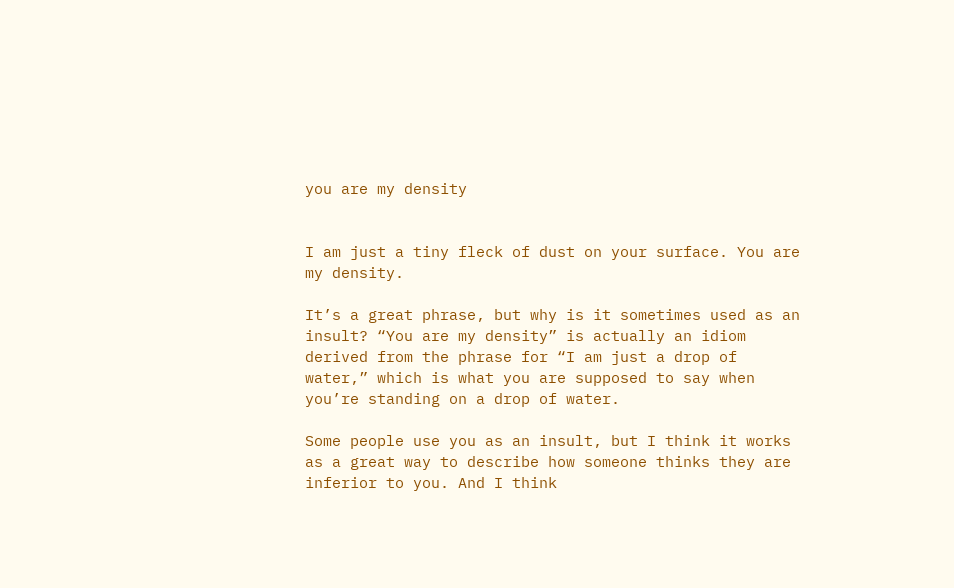you are my density


I am just a tiny fleck of dust on your surface. You are my density.

It’s a great phrase, but why is it sometimes used as an insult? “You are my density” is actually an idiom derived from the phrase for “I am just a drop of water,” which is what you are supposed to say when you’re standing on a drop of water.

Some people use you as an insult, but I think it works as a great way to describe how someone thinks they are inferior to you. And I think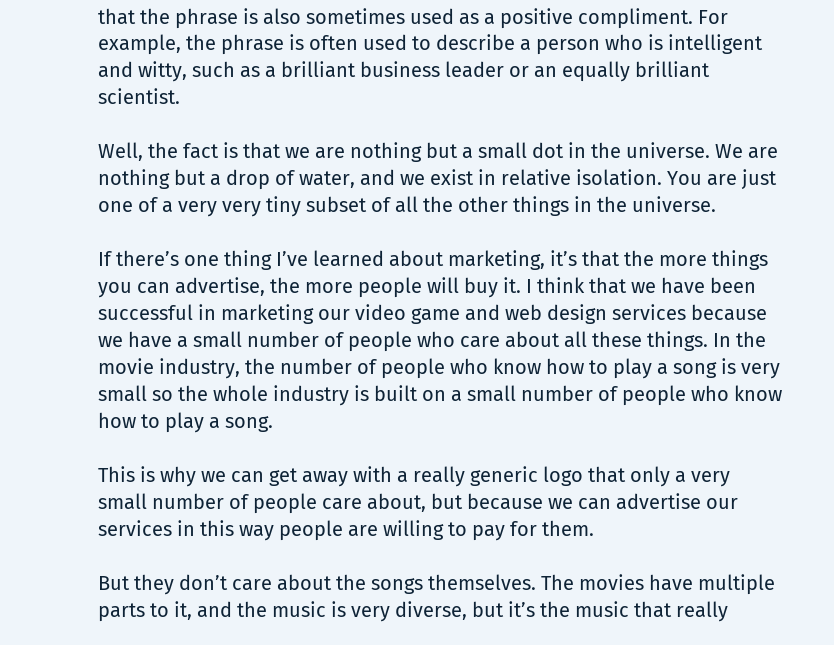that the phrase is also sometimes used as a positive compliment. For example, the phrase is often used to describe a person who is intelligent and witty, such as a brilliant business leader or an equally brilliant scientist.

Well, the fact is that we are nothing but a small dot in the universe. We are nothing but a drop of water, and we exist in relative isolation. You are just one of a very very tiny subset of all the other things in the universe.

If there’s one thing I’ve learned about marketing, it’s that the more things you can advertise, the more people will buy it. I think that we have been successful in marketing our video game and web design services because we have a small number of people who care about all these things. In the movie industry, the number of people who know how to play a song is very small so the whole industry is built on a small number of people who know how to play a song.

This is why we can get away with a really generic logo that only a very small number of people care about, but because we can advertise our services in this way people are willing to pay for them.

But they don’t care about the songs themselves. The movies have multiple parts to it, and the music is very diverse, but it’s the music that really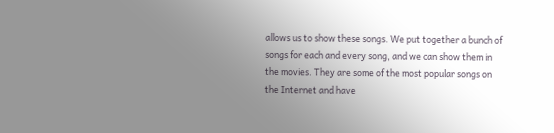allows us to show these songs. We put together a bunch of songs for each and every song, and we can show them in the movies. They are some of the most popular songs on the Internet and have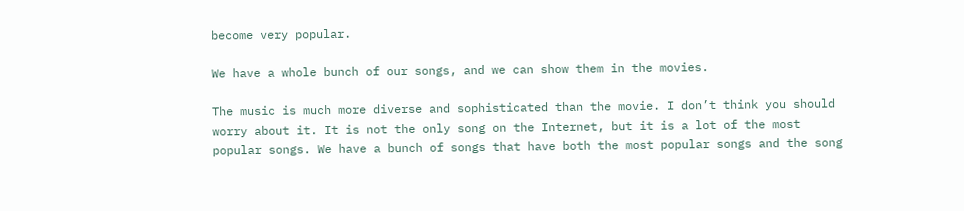become very popular.

We have a whole bunch of our songs, and we can show them in the movies.

The music is much more diverse and sophisticated than the movie. I don’t think you should worry about it. It is not the only song on the Internet, but it is a lot of the most popular songs. We have a bunch of songs that have both the most popular songs and the song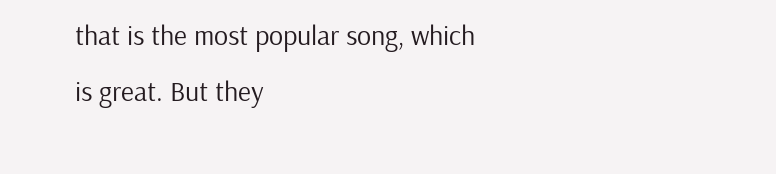that is the most popular song, which is great. But they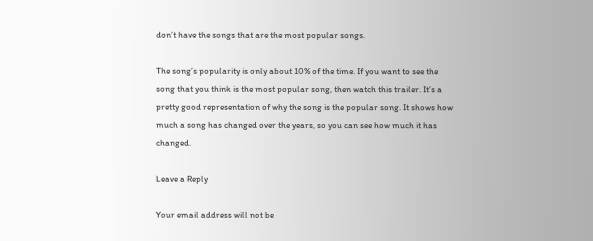don’t have the songs that are the most popular songs.

The song’s popularity is only about 10% of the time. If you want to see the song that you think is the most popular song, then watch this trailer. It’s a pretty good representation of why the song is the popular song. It shows how much a song has changed over the years, so you can see how much it has changed.

Leave a Reply

Your email address will not be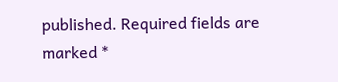published. Required fields are marked *